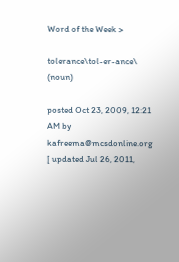Word of the Week >

tolerance\tol-er-ance\ (noun)

posted Oct 23, 2009, 12:21 AM by kafreema@mcsdonline.org   [ updated Jul 26, 2011,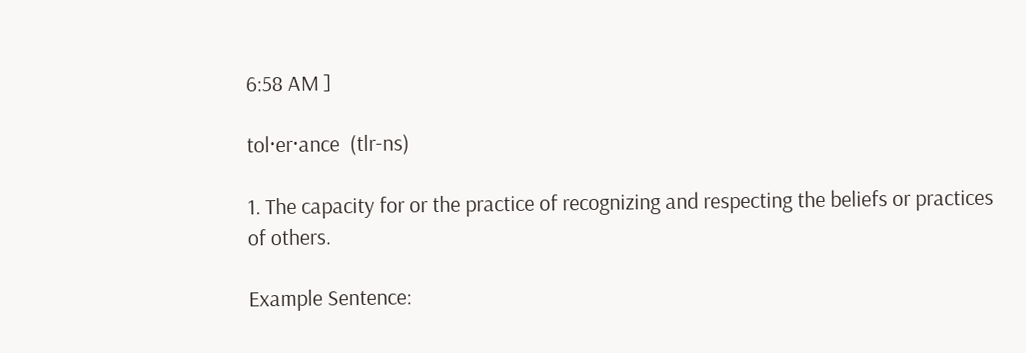6:58 AM ]

tol·er·ance  (tlr-ns)

1. The capacity for or the practice of recognizing and respecting the beliefs or practices of others.

Example Sentence: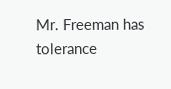Mr. Freeman has tolerance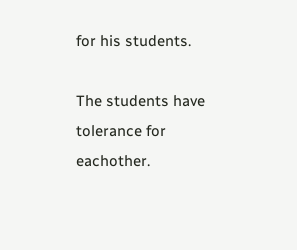for his students.

The students have tolerance for eachother.